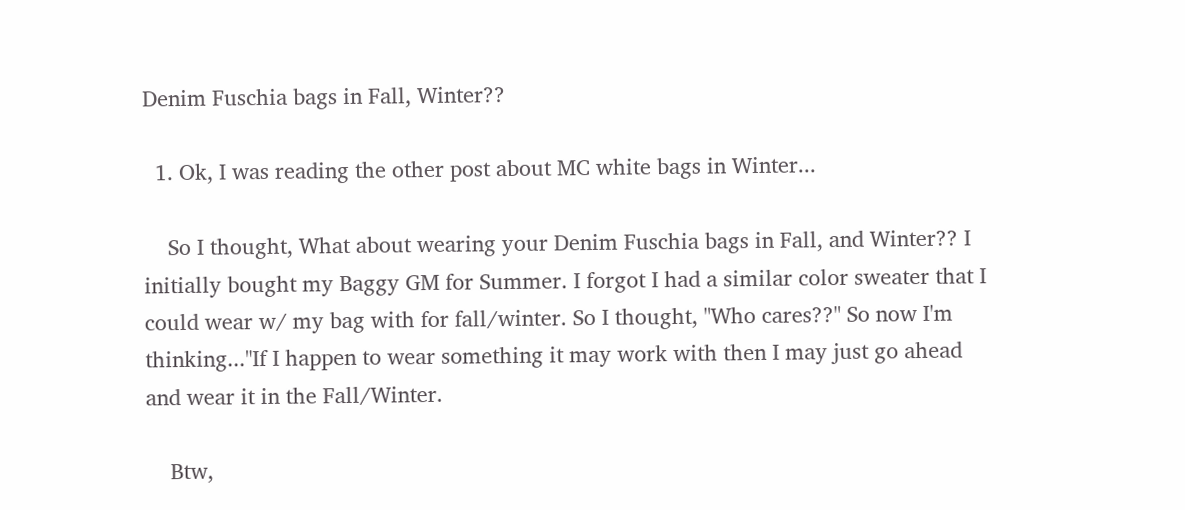Denim Fuschia bags in Fall, Winter??

  1. Ok, I was reading the other post about MC white bags in Winter...

    So I thought, What about wearing your Denim Fuschia bags in Fall, and Winter?? I initially bought my Baggy GM for Summer. I forgot I had a similar color sweater that I could wear w/ my bag with for fall/winter. So I thought, "Who cares??" So now I'm thinking..."If I happen to wear something it may work with then I may just go ahead and wear it in the Fall/Winter.

    Btw,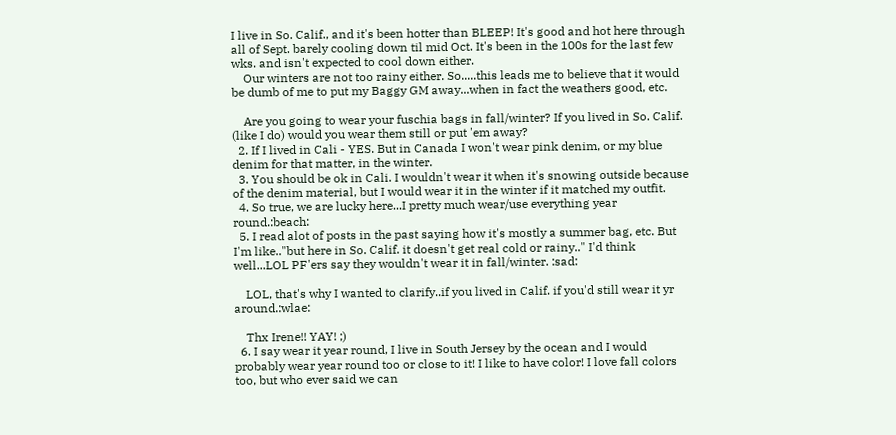I live in So. Calif., and it's been hotter than BLEEP! It's good and hot here through all of Sept. barely cooling down til mid Oct. It's been in the 100s for the last few wks. and isn't expected to cool down either.
    Our winters are not too rainy either. So.....this leads me to believe that it would be dumb of me to put my Baggy GM away...when in fact the weathers good, etc.

    Are you going to wear your fuschia bags in fall/winter? If you lived in So. Calif. (like I do) would you wear them still or put 'em away?
  2. If I lived in Cali - YES. But in Canada I won't wear pink denim, or my blue denim for that matter, in the winter.
  3. You should be ok in Cali. I wouldn't wear it when it's snowing outside because of the denim material, but I would wear it in the winter if it matched my outfit.
  4. So true, we are lucky here...I pretty much wear/use everything year round.:beach:
  5. I read alot of posts in the past saying how it's mostly a summer bag, etc. But I'm like.."but here in So. Calif. it doesn't get real cold or rainy.." I'd think well...LOL PF'ers say they wouldn't wear it in fall/winter. :sad:

    LOL, that's why I wanted to clarify..if you lived in Calif. if you'd still wear it yr around.:wlae:

    Thx Irene!! YAY! ;)
  6. I say wear it year round, I live in South Jersey by the ocean and I would probably wear year round too or close to it! I like to have color! I love fall colors too, but who ever said we can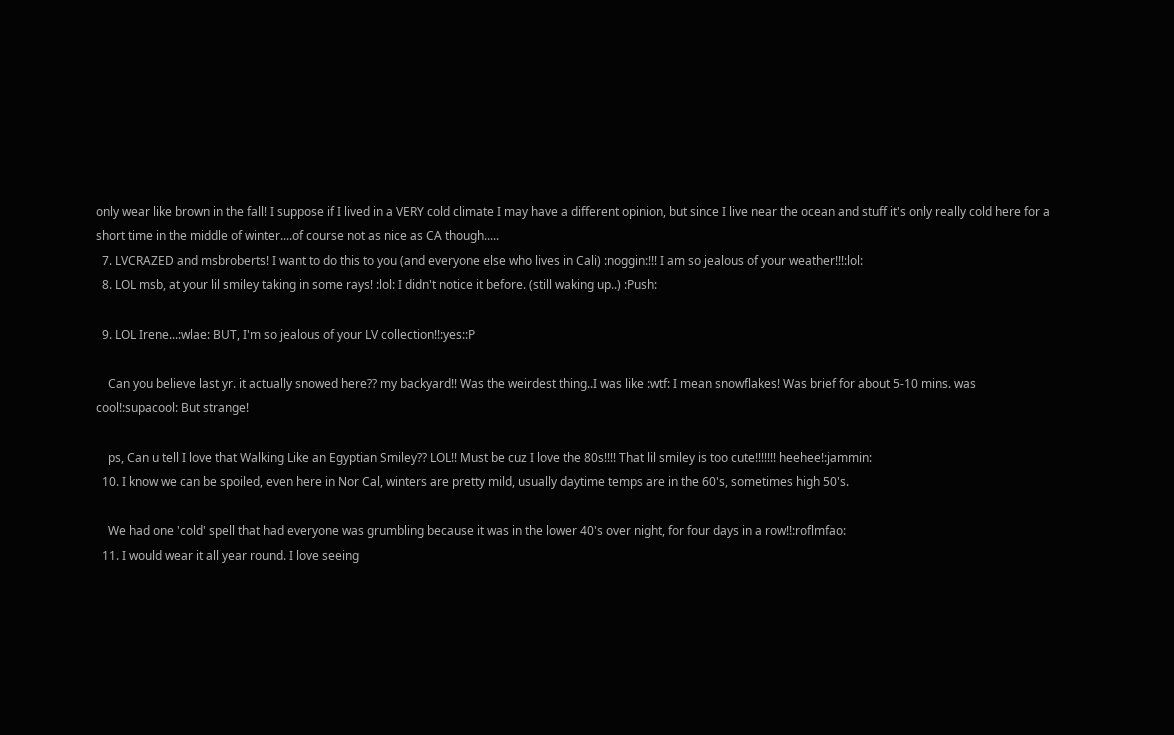only wear like brown in the fall! I suppose if I lived in a VERY cold climate I may have a different opinion, but since I live near the ocean and stuff it's only really cold here for a short time in the middle of winter....of course not as nice as CA though.....
  7. LVCRAZED and msbroberts! I want to do this to you (and everyone else who lives in Cali) :noggin:!!! I am so jealous of your weather!!!:lol:
  8. LOL msb, at your lil smiley taking in some rays! :lol: I didn't notice it before. (still waking up..) :Push:

  9. LOL Irene...:wlae: BUT, I'm so jealous of your LV collection!!:yes::P

    Can you believe last yr. it actually snowed here?? my backyard!! Was the weirdest thing..I was like :wtf: I mean snowflakes! Was brief for about 5-10 mins. was cool!:supacool: But strange!

    ps, Can u tell I love that Walking Like an Egyptian Smiley?? LOL!! Must be cuz I love the 80s!!!! That lil smiley is too cute!!!!!!! heehee!:jammin:
  10. I know we can be spoiled, even here in Nor Cal, winters are pretty mild, usually daytime temps are in the 60's, sometimes high 50's.

    We had one 'cold' spell that had everyone was grumbling because it was in the lower 40's over night, for four days in a row!!:roflmfao:
  11. I would wear it all year round. I love seeing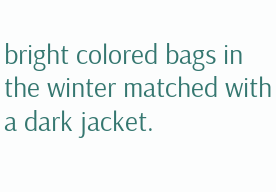bright colored bags in the winter matched with a dark jacket.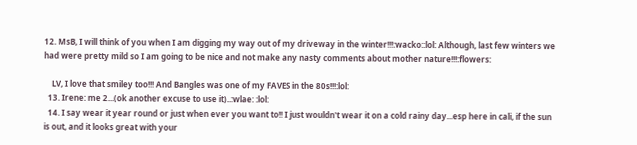12. MsB, I will think of you when I am digging my way out of my driveway in the winter!!!:wacko::lol: Although, last few winters we had were pretty mild so I am going to be nice and not make any nasty comments about mother nature!!!:flowers:

    LV, I love that smiley too!!! And Bangles was one of my FAVES in the 80s!!!:lol:
  13. Irene: me 2...(ok another excuse to use it)..:wlae: :lol:
  14. I say wear it year round or just when ever you want to!! I just wouldn't wear it on a cold rainy day...esp here in cali, if the sun is out, and it looks great with your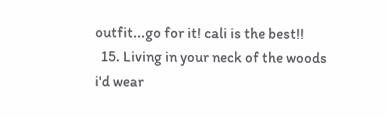outfit...go for it! cali is the best!!
  15. Living in your neck of the woods i'd wear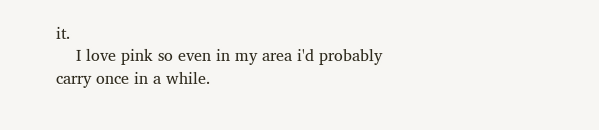it.
    I love pink so even in my area i'd probably carry once in a while.